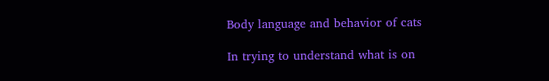Body language and behavior of cats

In trying to understand what is on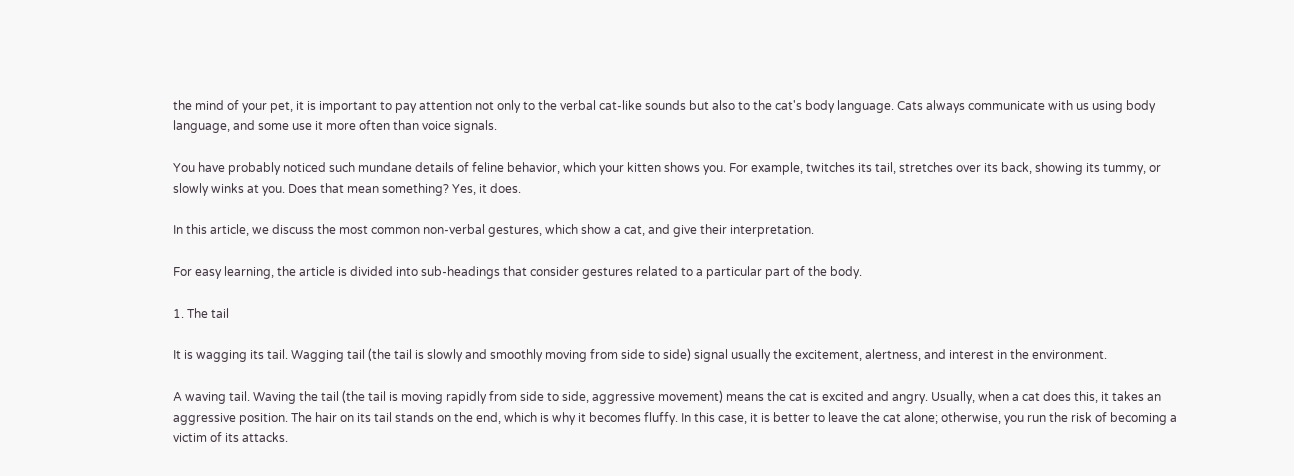the mind of your pet, it is important to pay attention not only to the verbal cat-like sounds but also to the cat's body language. Cats always communicate with us using body language, and some use it more often than voice signals.

You have probably noticed such mundane details of feline behavior, which your kitten shows you. For example, twitches its tail, stretches over its back, showing its tummy, or slowly winks at you. Does that mean something? Yes, it does.

In this article, we discuss the most common non-verbal gestures, which show a cat, and give their interpretation.

For easy learning, the article is divided into sub-headings that consider gestures related to a particular part of the body.

1. The tail

It is wagging its tail. Wagging tail (the tail is slowly and smoothly moving from side to side) signal usually the excitement, alertness, and interest in the environment.

A waving tail. Waving the tail (the tail is moving rapidly from side to side, aggressive movement) means the cat is excited and angry. Usually, when a cat does this, it takes an aggressive position. The hair on its tail stands on the end, which is why it becomes fluffy. In this case, it is better to leave the cat alone; otherwise, you run the risk of becoming a victim of its attacks.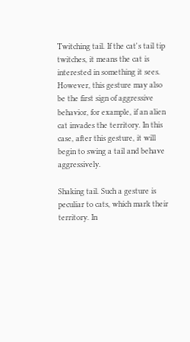Twitching tail. If the cat's tail tip twitches, it means the cat is interested in something it sees. However, this gesture may also be the first sign of aggressive behavior, for example, if an alien cat invades the territory. In this case, after this gesture, it will begin to swing a tail and behave aggressively.

Shaking tail. Such a gesture is peculiar to cats, which mark their territory. In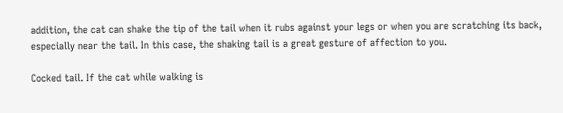addition, the cat can shake the tip of the tail when it rubs against your legs or when you are scratching its back, especially near the tail. In this case, the shaking tail is a great gesture of affection to you.

Cocked tail. If the cat while walking is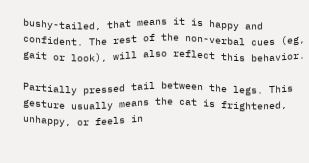bushy-tailed, that means it is happy and confident. The rest of the non-verbal cues (eg, gait or look), will also reflect this behavior.

Partially pressed tail between the legs. This gesture usually means the cat is frightened, unhappy, or feels in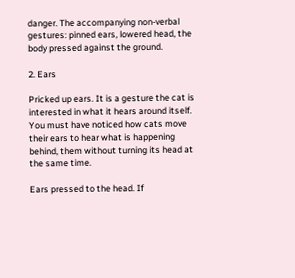danger. The accompanying non-verbal gestures: pinned ears, lowered head, the body pressed against the ground.

2. Ears

Pricked up ears. It is a gesture the cat is interested in what it hears around itself. You must have noticed how cats move their ears to hear what is happening behind, them without turning its head at the same time.

Ears pressed to the head. If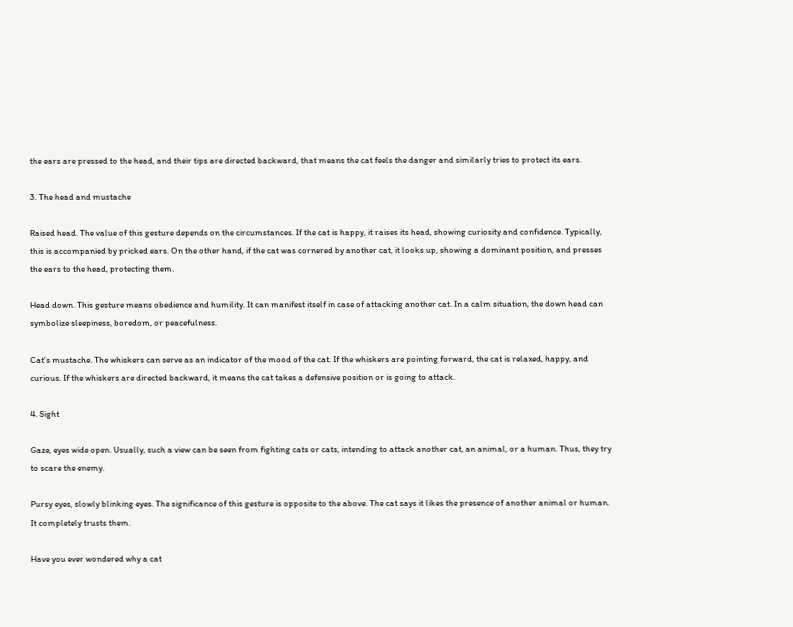the ears are pressed to the head, and their tips are directed backward, that means the cat feels the danger and similarly tries to protect its ears.

3. The head and mustache

Raised head. The value of this gesture depends on the circumstances. If the cat is happy, it raises its head, showing curiosity and confidence. Typically, this is accompanied by pricked ears. On the other hand, if the cat was cornered by another cat, it looks up, showing a dominant position, and presses the ears to the head, protecting them.

Head down. This gesture means obedience and humility. It can manifest itself in case of attacking another cat. In a calm situation, the down head can symbolize sleepiness, boredom, or peacefulness.

Cat's mustache. The whiskers can serve as an indicator of the mood of the cat. If the whiskers are pointing forward, the cat is relaxed, happy, and curious. If the whiskers are directed backward, it means the cat takes a defensive position or is going to attack.

4. Sight

Gaze, eyes wide open. Usually, such a view can be seen from fighting cats or cats, intending to attack another cat, an animal, or a human. Thus, they try to scare the enemy.

Pursy eyes, slowly blinking eyes. The significance of this gesture is opposite to the above. The cat says it likes the presence of another animal or human. It completely trusts them.

Have you ever wondered why a cat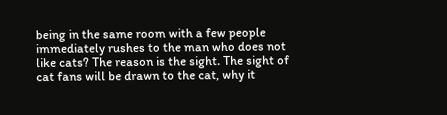being in the same room with a few people immediately rushes to the man who does not like cats? The reason is the sight. The sight of cat fans will be drawn to the cat, why it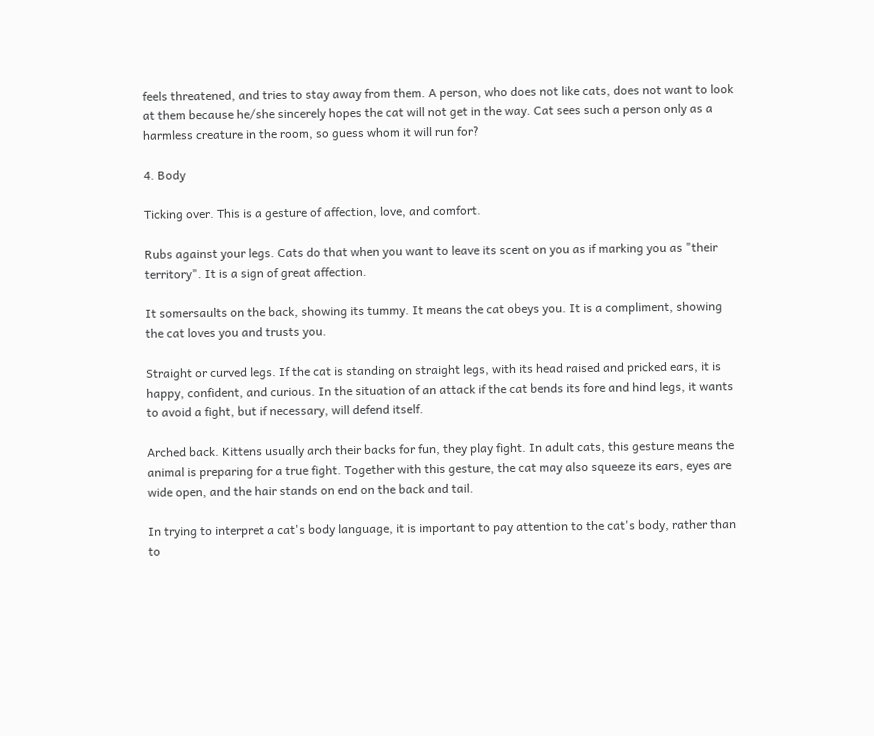feels threatened, and tries to stay away from them. A person, who does not like cats, does not want to look at them because he/she sincerely hopes the cat will not get in the way. Cat sees such a person only as a harmless creature in the room, so guess whom it will run for?

4. Body

Ticking over. This is a gesture of affection, love, and comfort.

Rubs against your legs. Cats do that when you want to leave its scent on you as if marking you as "their territory". It is a sign of great affection.

It somersaults on the back, showing its tummy. It means the cat obeys you. It is a compliment, showing the cat loves you and trusts you.

Straight or curved legs. If the cat is standing on straight legs, with its head raised and pricked ears, it is happy, confident, and curious. In the situation of an attack if the cat bends its fore and hind legs, it wants to avoid a fight, but if necessary, will defend itself.

Arched back. Kittens usually arch their backs for fun, they play fight. In adult cats, this gesture means the animal is preparing for a true fight. Together with this gesture, the cat may also squeeze its ears, eyes are wide open, and the hair stands on end on the back and tail.

In trying to interpret a cat's body language, it is important to pay attention to the cat's body, rather than to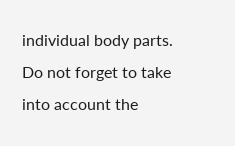individual body parts. Do not forget to take into account the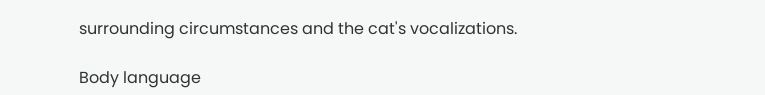surrounding circumstances and the cat's vocalizations.

Body language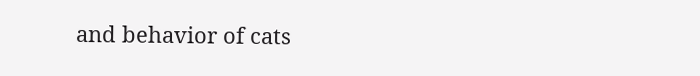and behavior of cats